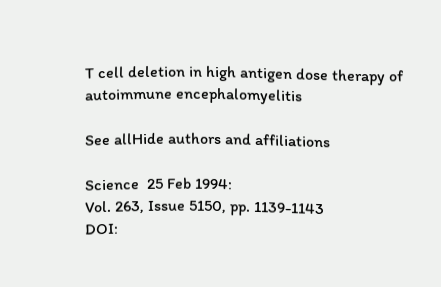T cell deletion in high antigen dose therapy of autoimmune encephalomyelitis

See allHide authors and affiliations

Science  25 Feb 1994:
Vol. 263, Issue 5150, pp. 1139-1143
DOI: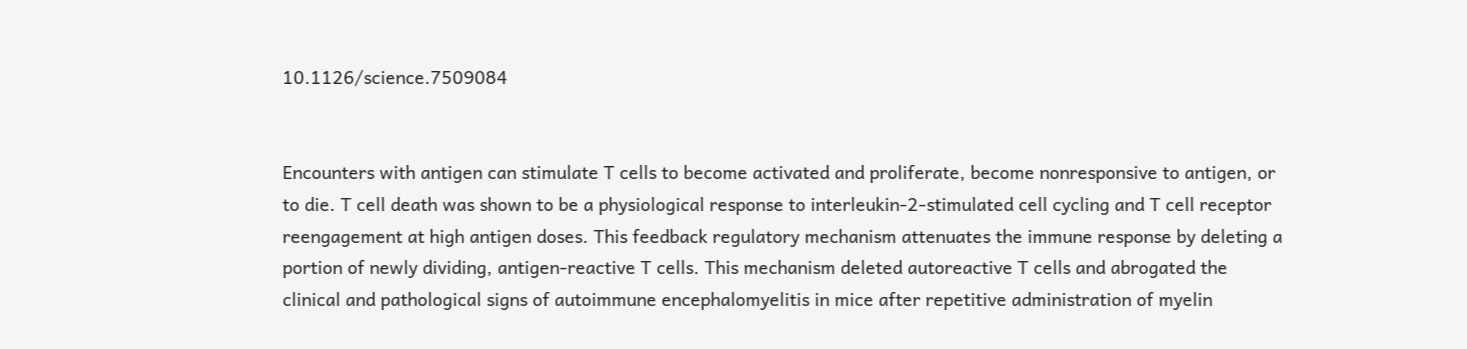10.1126/science.7509084


Encounters with antigen can stimulate T cells to become activated and proliferate, become nonresponsive to antigen, or to die. T cell death was shown to be a physiological response to interleukin-2-stimulated cell cycling and T cell receptor reengagement at high antigen doses. This feedback regulatory mechanism attenuates the immune response by deleting a portion of newly dividing, antigen-reactive T cells. This mechanism deleted autoreactive T cells and abrogated the clinical and pathological signs of autoimmune encephalomyelitis in mice after repetitive administration of myelin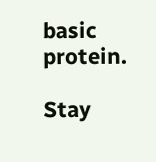basic protein.

Stay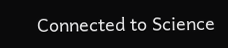Connected to Science